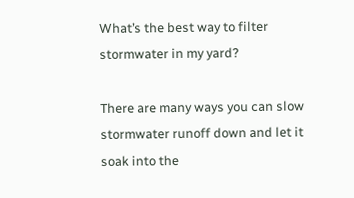What’s the best way to filter stormwater in my yard?

There are many ways you can slow stormwater runoff down and let it soak into the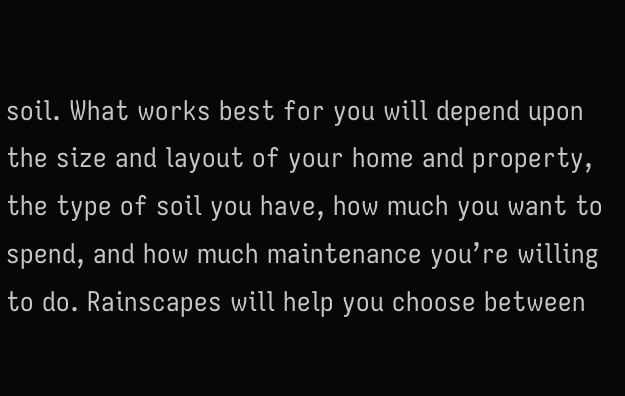soil. What works best for you will depend upon the size and layout of your home and property, the type of soil you have, how much you want to spend, and how much maintenance you’re willing to do. Rainscapes will help you choose between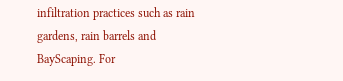infiltration practices such as rain gardens, rain barrels and BayScaping. For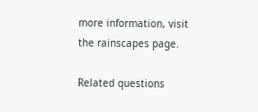more information, visit the rainscapes page.

Related questions